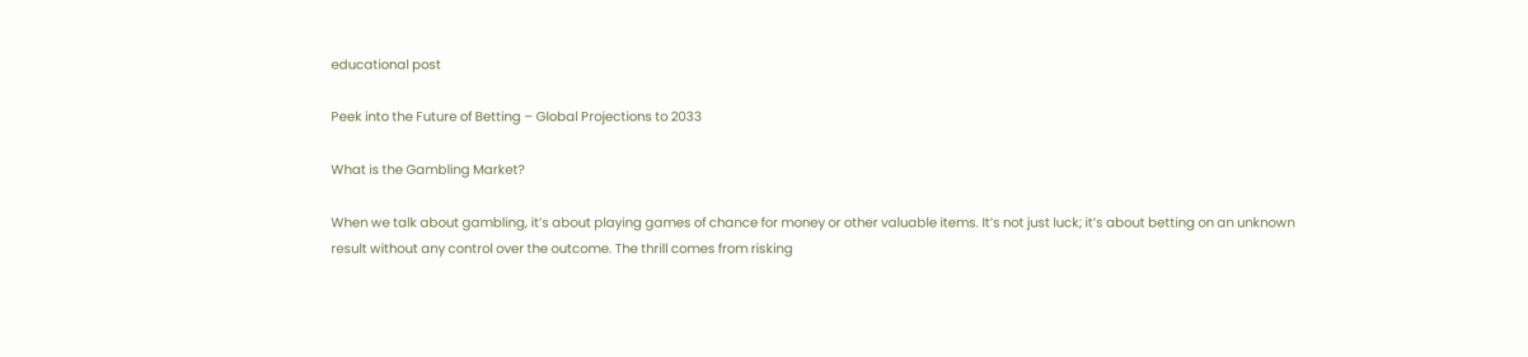educational post

Peek into the Future of Betting – Global Projections to 2033

What is the Gambling Market?

When we talk about gambling, it’s about playing games of chance for money or other valuable items. It’s not just luck; it’s about betting on an unknown result without any control over the outcome. The thrill comes from risking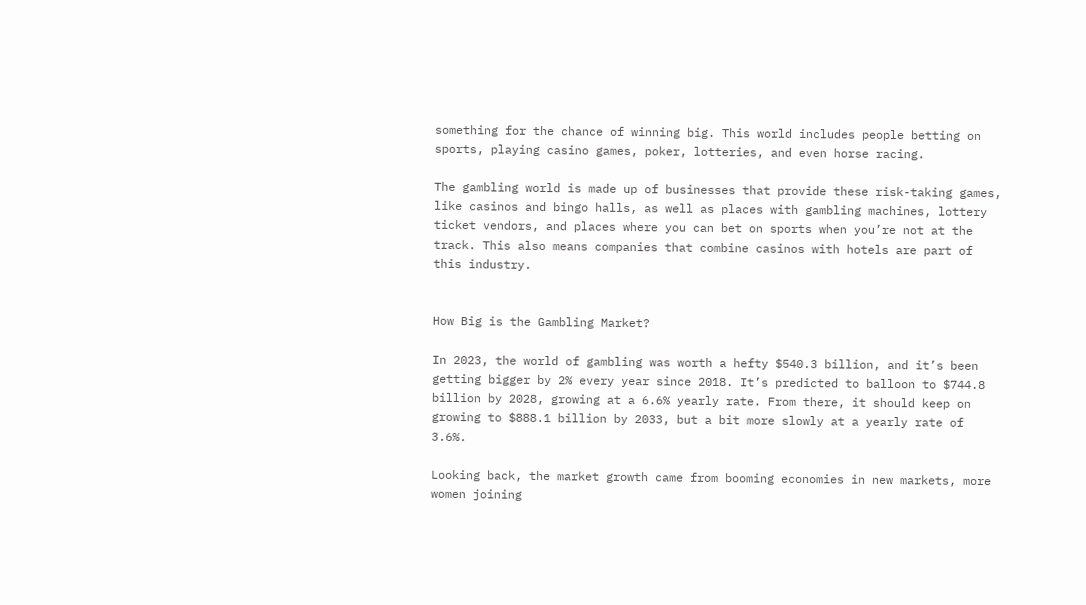something for the chance of winning big. This world includes people betting on sports, playing casino games, poker, lotteries, and even horse racing.

The gambling world is made up of businesses that provide these risk-taking games, like casinos and bingo halls, as well as places with gambling machines, lottery ticket vendors, and places where you can bet on sports when you’re not at the track. This also means companies that combine casinos with hotels are part of this industry.


How Big is the Gambling Market?

In 2023, the world of gambling was worth a hefty $540.3 billion, and it’s been getting bigger by 2% every year since 2018. It’s predicted to balloon to $744.8 billion by 2028, growing at a 6.6% yearly rate. From there, it should keep on growing to $888.1 billion by 2033, but a bit more slowly at a yearly rate of 3.6%.

Looking back, the market growth came from booming economies in new markets, more women joining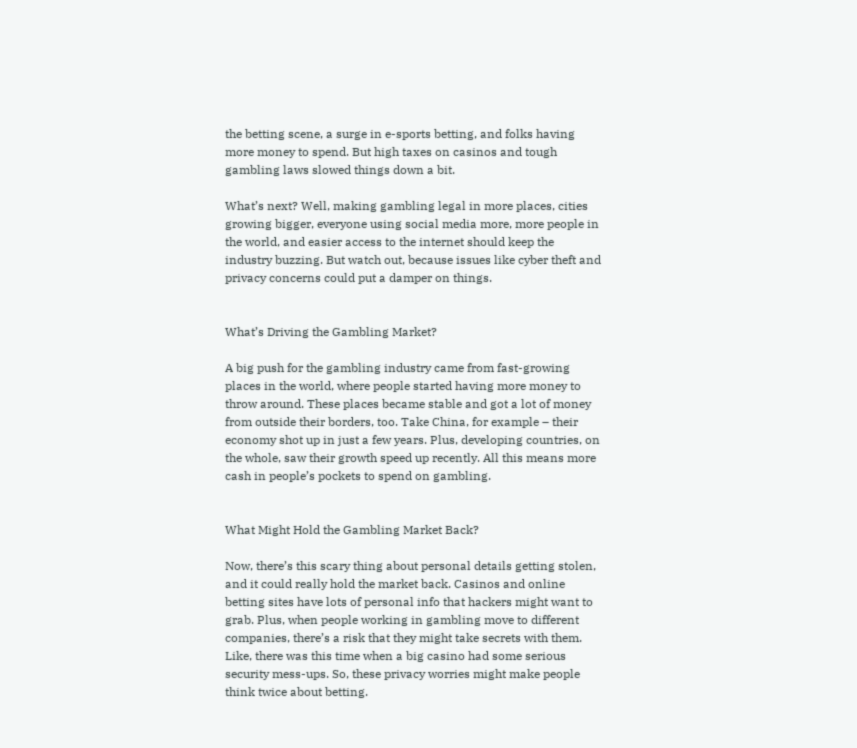the betting scene, a surge in e-sports betting, and folks having more money to spend. But high taxes on casinos and tough gambling laws slowed things down a bit.

What’s next? Well, making gambling legal in more places, cities growing bigger, everyone using social media more, more people in the world, and easier access to the internet should keep the industry buzzing. But watch out, because issues like cyber theft and privacy concerns could put a damper on things.


What’s Driving the Gambling Market?

A big push for the gambling industry came from fast-growing places in the world, where people started having more money to throw around. These places became stable and got a lot of money from outside their borders, too. Take China, for example – their economy shot up in just a few years. Plus, developing countries, on the whole, saw their growth speed up recently. All this means more cash in people’s pockets to spend on gambling.


What Might Hold the Gambling Market Back?

Now, there’s this scary thing about personal details getting stolen, and it could really hold the market back. Casinos and online betting sites have lots of personal info that hackers might want to grab. Plus, when people working in gambling move to different companies, there’s a risk that they might take secrets with them. Like, there was this time when a big casino had some serious security mess-ups. So, these privacy worries might make people think twice about betting.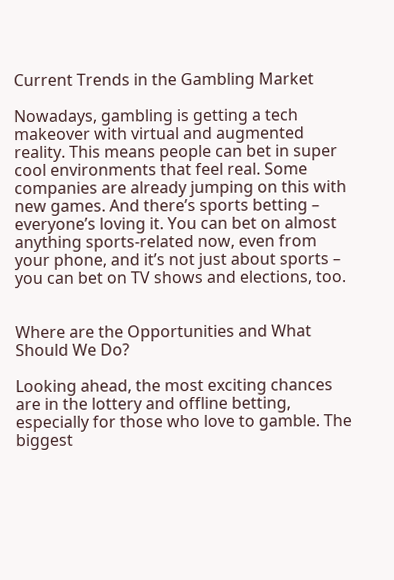Current Trends in the Gambling Market

Nowadays, gambling is getting a tech makeover with virtual and augmented reality. This means people can bet in super cool environments that feel real. Some companies are already jumping on this with new games. And there’s sports betting – everyone’s loving it. You can bet on almost anything sports-related now, even from your phone, and it’s not just about sports – you can bet on TV shows and elections, too.


Where are the Opportunities and What Should We Do?

Looking ahead, the most exciting chances are in the lottery and offline betting, especially for those who love to gamble. The biggest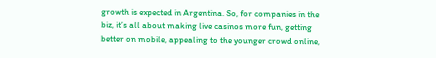growth is expected in Argentina. So, for companies in the biz, it’s all about making live casinos more fun, getting better on mobile, appealing to the younger crowd online,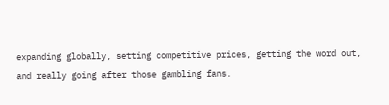expanding globally, setting competitive prices, getting the word out, and really going after those gambling fans.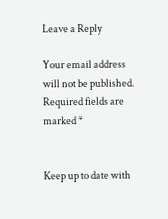Leave a Reply

Your email address will not be published. Required fields are marked *


Keep up to date with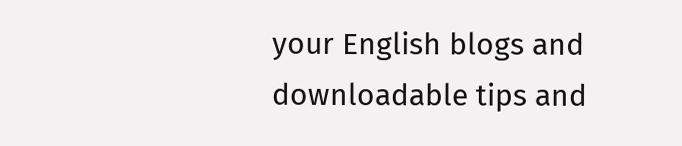your English blogs and downloadable tips and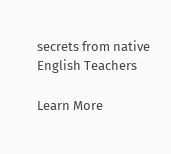secrets from native English Teachers

Learn More